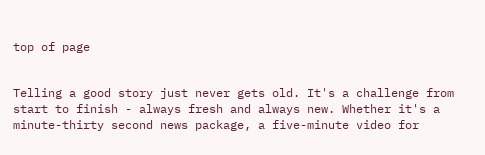top of page


Telling a good story just never gets old. It's a challenge from start to finish - always fresh and always new. Whether it's a minute-thirty second news package, a five-minute video for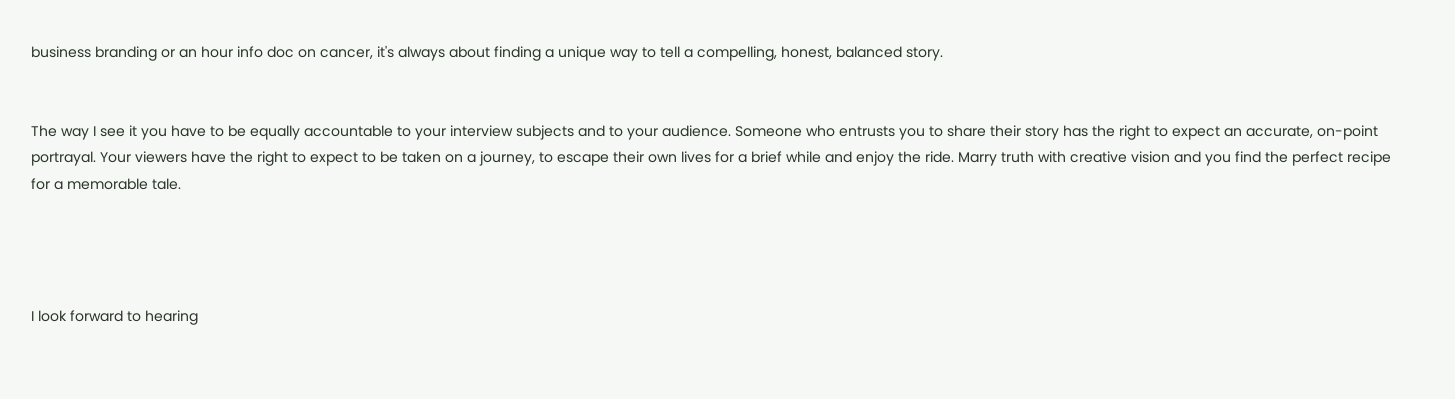business branding or an hour info doc on cancer, it's always about finding a unique way to tell a compelling, honest, balanced story.


The way I see it you have to be equally accountable to your interview subjects and to your audience. Someone who entrusts you to share their story has the right to expect an accurate, on-point portrayal. Your viewers have the right to expect to be taken on a journey, to escape their own lives for a brief while and enjoy the ride. Marry truth with creative vision and you find the perfect recipe for a memorable tale.




I look forward to hearing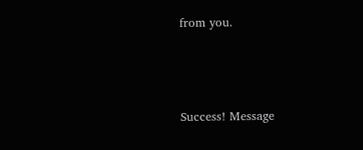from you.



Success! Message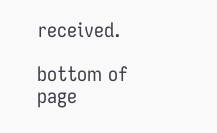received.

bottom of page